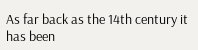As far back as the 14th century it has been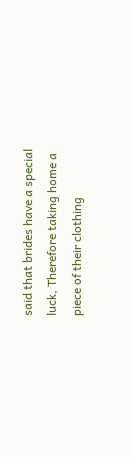said that brides have a special luck, Therefore taking home a piece of their clothing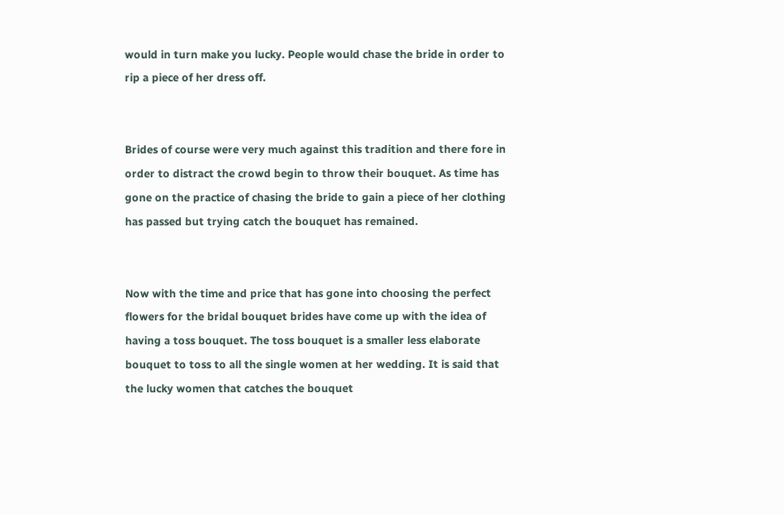would in turn make you lucky. People would chase the bride in order to rip a piece of her dress off.


Brides of course were very much against this tradition and there fore in order to distract the crowd begin to throw their bouquet. As time has gone on the practice of chasing the bride to gain a piece of her clothing has passed but trying catch the bouquet has remained.


Now with the time and price that has gone into choosing the perfect flowers for the bridal bouquet brides have come up with the idea of having a toss bouquet. The toss bouquet is a smaller less elaborate bouquet to toss to all the single women at her wedding. It is said that the lucky women that catches the bouquet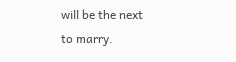will be the next to marry.